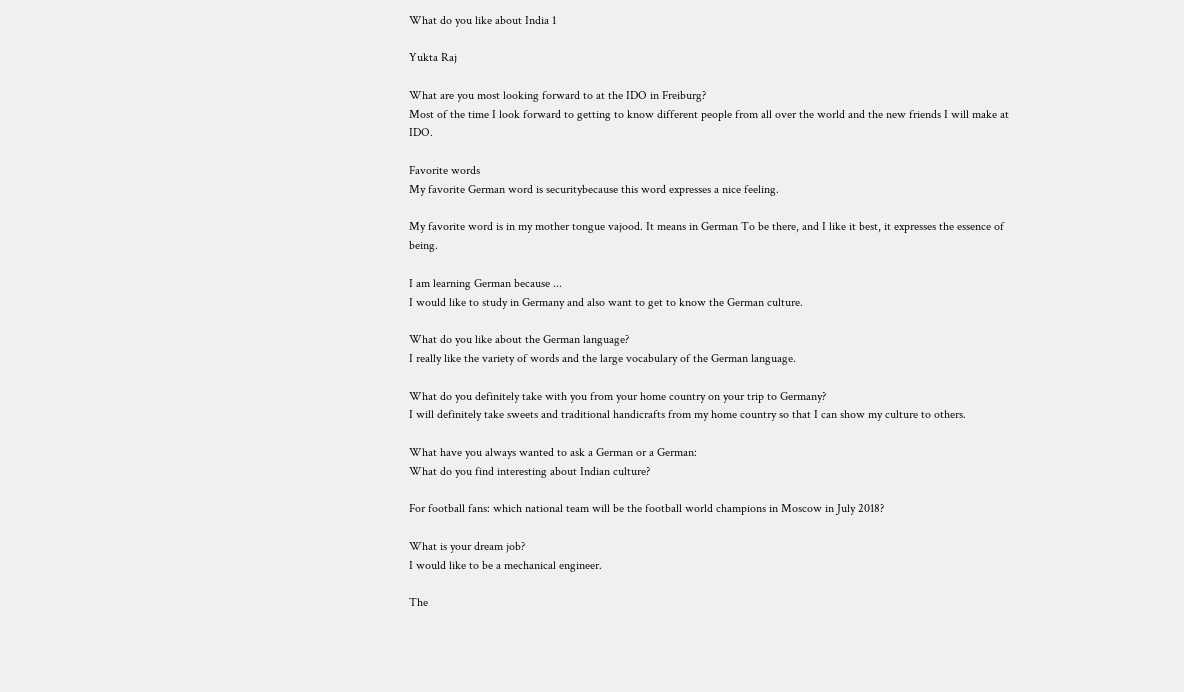What do you like about India 1

Yukta Raj

What are you most looking forward to at the IDO in Freiburg?
Most of the time I look forward to getting to know different people from all over the world and the new friends I will make at IDO.

Favorite words
My favorite German word is securitybecause this word expresses a nice feeling.

My favorite word is in my mother tongue vajood. It means in German To be there, and I like it best, it expresses the essence of being.

I am learning German because ...
I would like to study in Germany and also want to get to know the German culture.

What do you like about the German language?
I really like the variety of words and the large vocabulary of the German language.

What do you definitely take with you from your home country on your trip to Germany?
I will definitely take sweets and traditional handicrafts from my home country so that I can show my culture to others.

What have you always wanted to ask a German or a German:
What do you find interesting about Indian culture?

For football fans: which national team will be the football world champions in Moscow in July 2018?

What is your dream job?
I would like to be a mechanical engineer.

The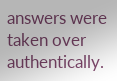answers were taken over authentically.